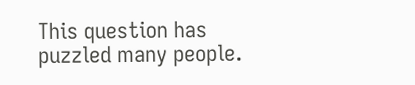This question has puzzled many people.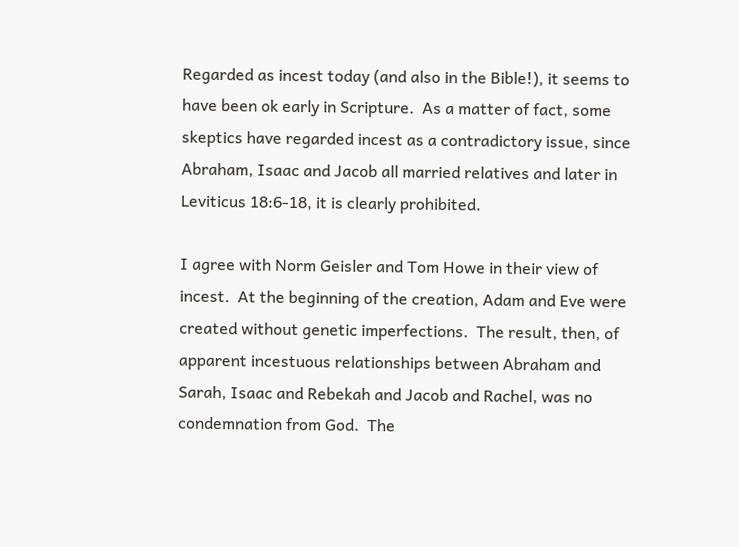Regarded as incest today (and also in the Bible!), it seems to have been ok early in Scripture.  As a matter of fact, some skeptics have regarded incest as a contradictory issue, since Abraham, Isaac and Jacob all married relatives and later in Leviticus 18:6-18, it is clearly prohibited.

I agree with Norm Geisler and Tom Howe in their view of incest.  At the beginning of the creation, Adam and Eve were created without genetic imperfections.  The result, then, of apparent incestuous relationships between Abraham and Sarah, Isaac and Rebekah and Jacob and Rachel, was no condemnation from God.  The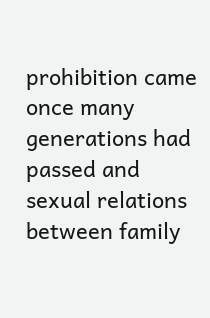prohibition came once many generations had passed and sexual relations between family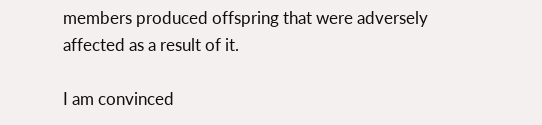members produced offspring that were adversely affected as a result of it.

I am convinced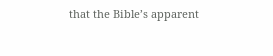that the Bible’s apparent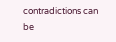contradictions can be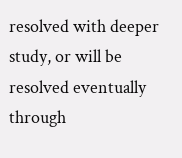resolved with deeper study, or will be resolved eventually through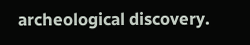archeological discovery.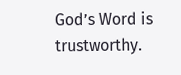God’s Word is trustworthy.